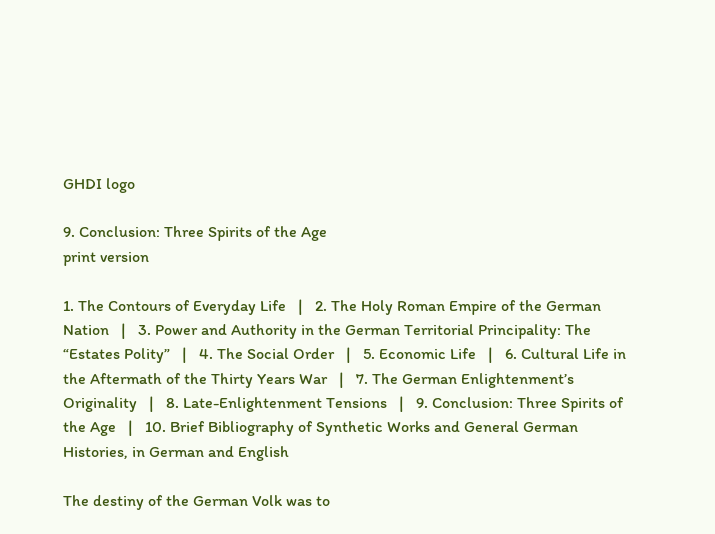GHDI logo

9. Conclusion: Three Spirits of the Age
print version

1. The Contours of Everyday Life   |   2. The Holy Roman Empire of the German Nation   |   3. Power and Authority in the German Territorial Principality: The “Estates Polity”   |   4. The Social Order   |   5. Economic Life   |   6. Cultural Life in the Aftermath of the Thirty Years War   |   7. The German Enlightenment’s Originality   |   8. Late-Enlightenment Tensions   |   9. Conclusion: Three Spirits of the Age   |   10. Brief Bibliography of Synthetic Works and General German Histories, in German and English

The destiny of the German Volk was to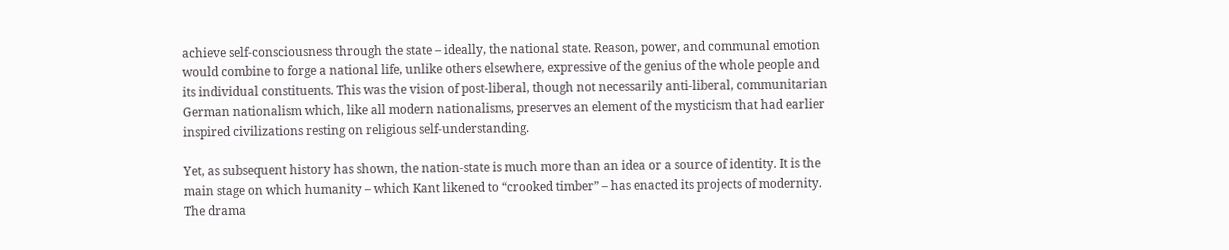achieve self-consciousness through the state – ideally, the national state. Reason, power, and communal emotion would combine to forge a national life, unlike others elsewhere, expressive of the genius of the whole people and its individual constituents. This was the vision of post-liberal, though not necessarily anti-liberal, communitarian German nationalism which, like all modern nationalisms, preserves an element of the mysticism that had earlier inspired civilizations resting on religious self-understanding.

Yet, as subsequent history has shown, the nation-state is much more than an idea or a source of identity. It is the main stage on which humanity – which Kant likened to “crooked timber” – has enacted its projects of modernity. The drama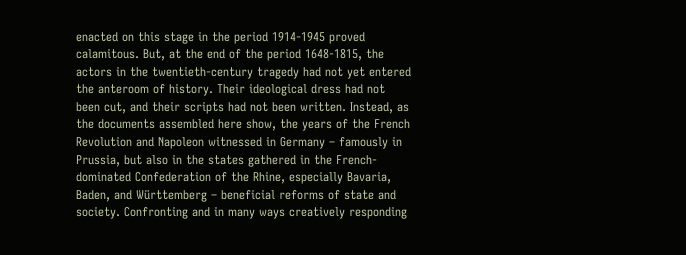enacted on this stage in the period 1914-1945 proved calamitous. But, at the end of the period 1648-1815, the actors in the twentieth-century tragedy had not yet entered the anteroom of history. Their ideological dress had not been cut, and their scripts had not been written. Instead, as the documents assembled here show, the years of the French Revolution and Napoleon witnessed in Germany – famously in Prussia, but also in the states gathered in the French-dominated Confederation of the Rhine, especially Bavaria, Baden, and Württemberg – beneficial reforms of state and society. Confronting and in many ways creatively responding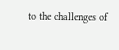to the challenges of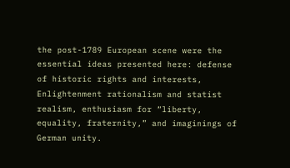the post-1789 European scene were the essential ideas presented here: defense of historic rights and interests, Enlightenment rationalism and statist realism, enthusiasm for “liberty, equality, fraternity,” and imaginings of German unity.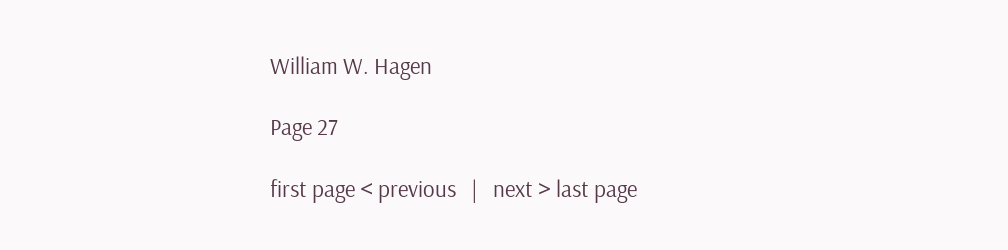William W. Hagen

Page 27

first page < previous   |   next > last page